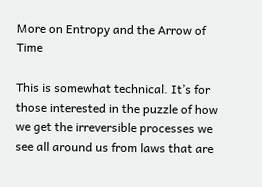More on Entropy and the Arrow of Time

This is somewhat technical. It’s for those interested in the puzzle of how we get the irreversible processes we see all around us from laws that are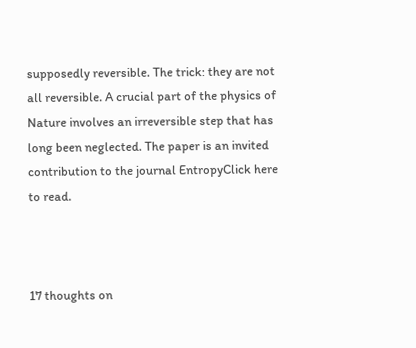supposedly reversible. The trick: they are not all reversible. A crucial part of the physics of Nature involves an irreversible step that has long been neglected. The paper is an invited contribution to the journal EntropyClick here to read.



17 thoughts on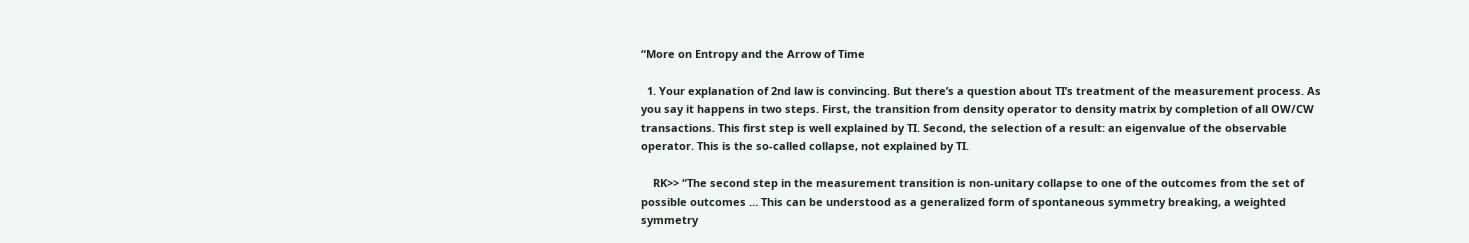“More on Entropy and the Arrow of Time

  1. Your explanation of 2nd law is convincing. But there’s a question about TI’s treatment of the measurement process. As you say it happens in two steps. First, the transition from density operator to density matrix by completion of all OW/CW transactions. This first step is well explained by TI. Second, the selection of a result: an eigenvalue of the observable operator. This is the so-called collapse, not explained by TI.

    RK>> “The second step in the measurement transition is non-unitary collapse to one of the outcomes from the set of possible outcomes … This can be understood as a generalized form of spontaneous symmetry breaking, a weighted symmetry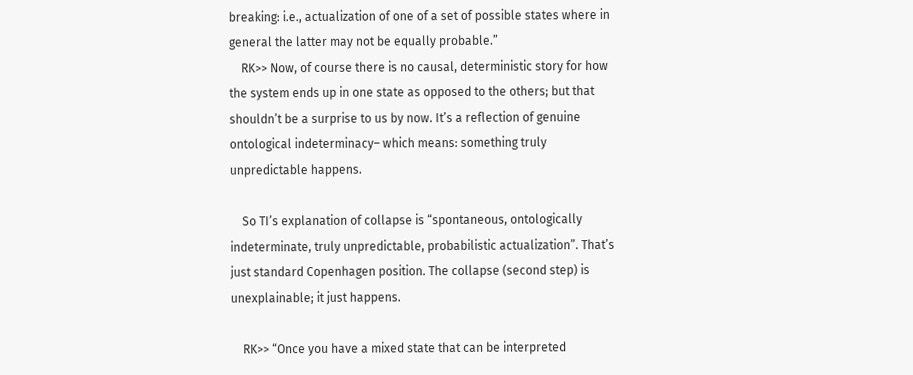breaking: i.e., actualization of one of a set of possible states where in general the latter may not be equally probable.”
    RK>> Now, of course there is no causal, deterministic story for how the system ends up in one state as opposed to the others; but that shouldn’t be a surprise to us by now. It’s a reflection of genuine ontological indeterminacy– which means: something truly unpredictable happens.

    So TI’s explanation of collapse is “spontaneous, ontologically indeterminate, truly unpredictable, probabilistic actualization”. That’s just standard Copenhagen position. The collapse (second step) is unexplainable; it just happens.

    RK>> “Once you have a mixed state that can be interpreted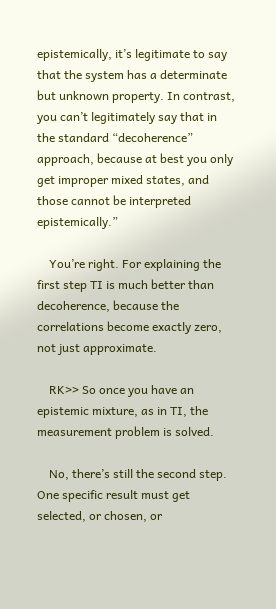epistemically, it’s legitimate to say that the system has a determinate but unknown property. In contrast, you can’t legitimately say that in the standard “decoherence” approach, because at best you only get improper mixed states, and those cannot be interpreted epistemically.”

    You’re right. For explaining the first step TI is much better than decoherence, because the correlations become exactly zero, not just approximate.

    RK>> So once you have an epistemic mixture, as in TI, the measurement problem is solved.

    No, there’s still the second step. One specific result must get selected, or chosen, or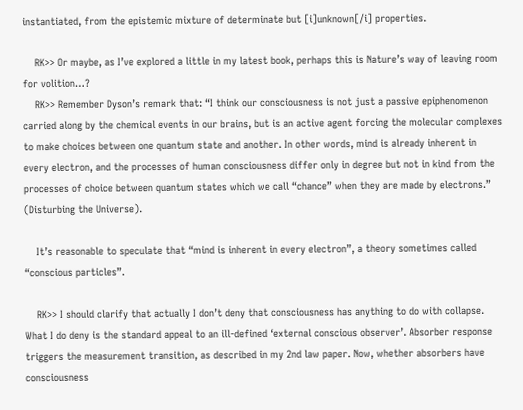instantiated, from the epistemic mixture of determinate but [i]unknown[/i] properties.

    RK>> Or maybe, as I’ve explored a little in my latest book, perhaps this is Nature’s way of leaving room for volition…?
    RK>> Remember Dyson’s remark that: “I think our consciousness is not just a passive epiphenomenon carried along by the chemical events in our brains, but is an active agent forcing the molecular complexes to make choices between one quantum state and another. In other words, mind is already inherent in every electron, and the processes of human consciousness differ only in degree but not in kind from the processes of choice between quantum states which we call “chance” when they are made by electrons.” (Disturbing the Universe).

    It’s reasonable to speculate that “mind is inherent in every electron”, a theory sometimes called “conscious particles”.

    RK>> I should clarify that actually I don’t deny that consciousness has anything to do with collapse. What I do deny is the standard appeal to an ill-defined ‘external conscious observer’. Absorber response triggers the measurement transition, as described in my 2nd law paper. Now, whether absorbers have consciousness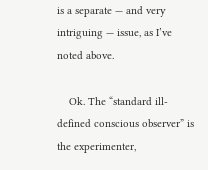is a separate — and very intriguing — issue, as I’ve noted above.

    Ok. The “standard ill-defined conscious observer” is the experimenter,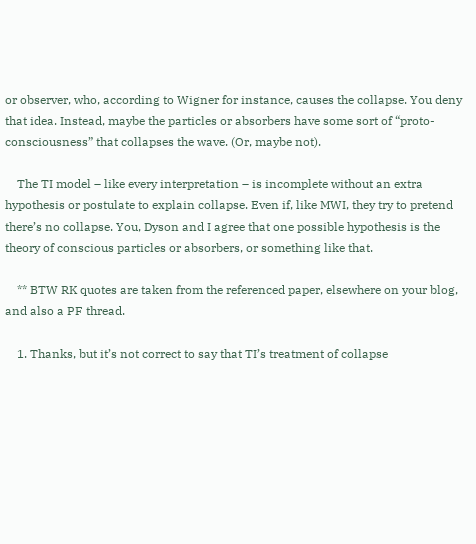or observer, who, according to Wigner for instance, causes the collapse. You deny that idea. Instead, maybe the particles or absorbers have some sort of “proto-consciousness” that collapses the wave. (Or, maybe not).

    The TI model – like every interpretation – is incomplete without an extra hypothesis or postulate to explain collapse. Even if, like MWI, they try to pretend there’s no collapse. You, Dyson and I agree that one possible hypothesis is the theory of conscious particles or absorbers, or something like that.

    ** BTW RK quotes are taken from the referenced paper, elsewhere on your blog, and also a PF thread.

    1. Thanks, but it’s not correct to say that TI’s treatment of collapse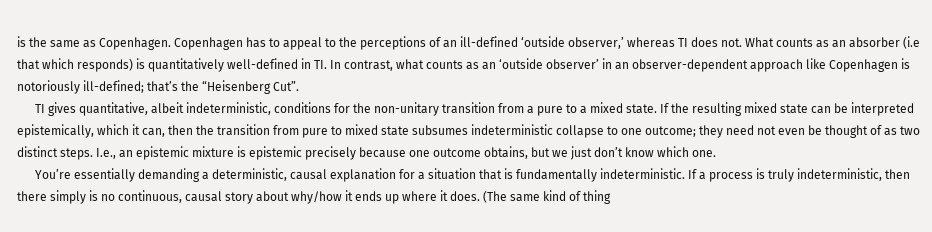is the same as Copenhagen. Copenhagen has to appeal to the perceptions of an ill-defined ‘outside observer,’ whereas TI does not. What counts as an absorber (i.e that which responds) is quantitatively well-defined in TI. In contrast, what counts as an ‘outside observer’ in an observer-dependent approach like Copenhagen is notoriously ill-defined; that’s the “Heisenberg Cut”.
      TI gives quantitative, albeit indeterministic, conditions for the non-unitary transition from a pure to a mixed state. If the resulting mixed state can be interpreted epistemically, which it can, then the transition from pure to mixed state subsumes indeterministic collapse to one outcome; they need not even be thought of as two distinct steps. I.e., an epistemic mixture is epistemic precisely because one outcome obtains, but we just don’t know which one.
      You’re essentially demanding a deterministic, causal explanation for a situation that is fundamentally indeterministic. If a process is truly indeterministic, then there simply is no continuous, causal story about why/how it ends up where it does. (The same kind of thing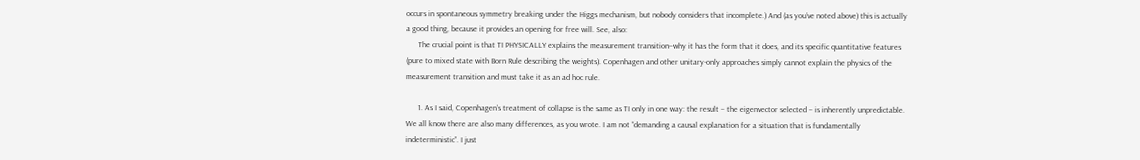occurs in spontaneous symmetry breaking under the Higgs mechanism, but nobody considers that incomplete.) And (as you’ve noted above) this is actually a good thing, because it provides an opening for free will. See, also:
      The crucial point is that TI PHYSICALLY explains the measurement transition–why it has the form that it does, and its specific quantitative features (pure to mixed state with Born Rule describing the weights). Copenhagen and other unitary-only approaches simply cannot explain the physics of the measurement transition and must take it as an ad hoc rule.

      1. As I said, Copenhagen’s treatment of collapse is the same as TI only in one way: the result – the eigenvector selected – is inherently unpredictable. We all know there are also many differences, as you wrote. I am not “demanding a causal explanation for a situation that is fundamentally indeterministic”. I just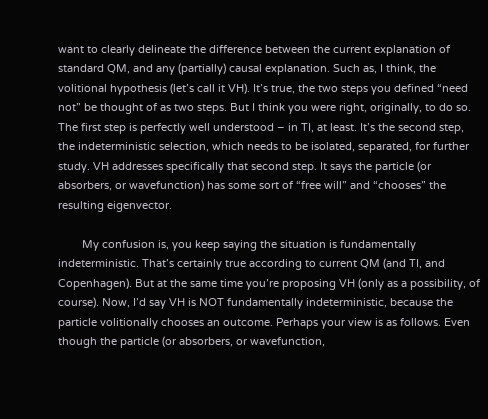want to clearly delineate the difference between the current explanation of standard QM, and any (partially) causal explanation. Such as, I think, the volitional hypothesis (let’s call it VH). It’s true, the two steps you defined “need not” be thought of as two steps. But I think you were right, originally, to do so. The first step is perfectly well understood – in TI, at least. It’s the second step, the indeterministic selection, which needs to be isolated, separated, for further study. VH addresses specifically that second step. It says the particle (or absorbers, or wavefunction) has some sort of “free will” and “chooses” the resulting eigenvector.

        My confusion is, you keep saying the situation is fundamentally indeterministic. That’s certainly true according to current QM (and TI, and Copenhagen). But at the same time you’re proposing VH (only as a possibility, of course). Now, I’d say VH is NOT fundamentally indeterministic, because the particle volitionally chooses an outcome. Perhaps your view is as follows. Even though the particle (or absorbers, or wavefunction,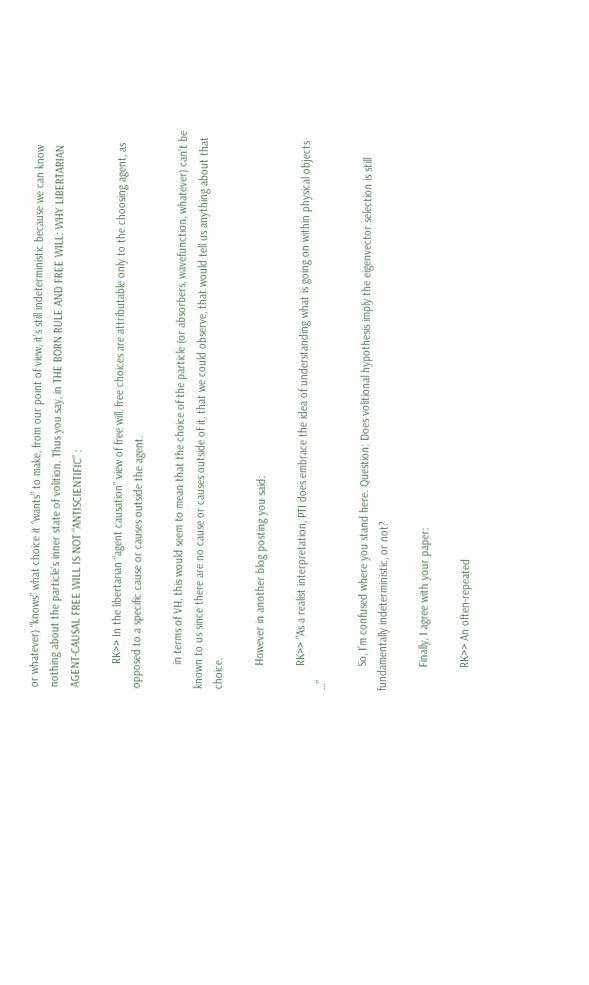or whatever) “knows” what choice it “wants” to make, from our point of view, it’s still indeterministic because we can know nothing about the particle’s inner state of volition. Thus you say, in THE BORN RULE AND FREE WILL: WHY LIBERTARIAN AGENT-CAUSAL FREE WILL IS NOT “ANTISCIENTIFIC” :

        RK>> In the libertarian “agent causation” view of free will, free choices are attributable only to the choosing agent, as opposed to a specific cause or causes outside the agent.

        in terms of VH, this would seem to mean that the choice of the particle (or absorbers, wavefunction, whatever) can’t be known to us since there are no cause or causes outside of it, that we could observe, that would tell us anything about that choice.

        However in another blog posting you said:

        RK>> “As a realist interpretation, PTI does embrace the idea of understanding what is going on within physical objects …”

        So, I’m confused where you stand here. Question: Does volitional hypothesis imply the eigenvector selection is still fundamentally indeterministic, or not?

        Finally, I agree with your paper:

        RK>> An often-repeated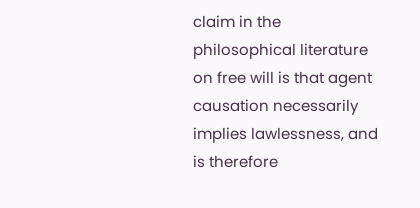claim in the philosophical literature on free will is that agent causation necessarily implies lawlessness, and is therefore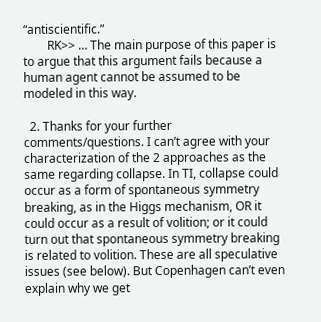“antiscientific.”
        RK>> … The main purpose of this paper is to argue that this argument fails because a human agent cannot be assumed to be modeled in this way.

  2. Thanks for your further comments/questions. I can’t agree with your characterization of the 2 approaches as the same regarding collapse. In TI, collapse could occur as a form of spontaneous symmetry breaking, as in the Higgs mechanism, OR it could occur as a result of volition; or it could turn out that spontaneous symmetry breaking is related to volition. These are all speculative issues (see below). But Copenhagen can’t even explain why we get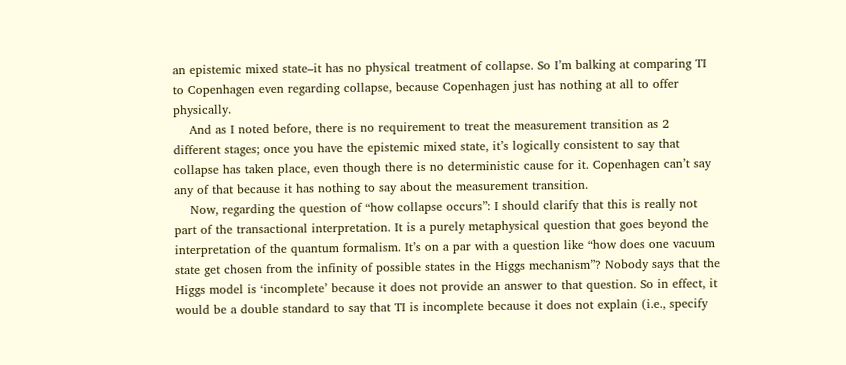an epistemic mixed state–it has no physical treatment of collapse. So I’m balking at comparing TI to Copenhagen even regarding collapse, because Copenhagen just has nothing at all to offer physically.
    And as I noted before, there is no requirement to treat the measurement transition as 2 different stages; once you have the epistemic mixed state, it’s logically consistent to say that collapse has taken place, even though there is no deterministic cause for it. Copenhagen can’t say any of that because it has nothing to say about the measurement transition.
    Now, regarding the question of “how collapse occurs”: I should clarify that this is really not part of the transactional interpretation. It is a purely metaphysical question that goes beyond the interpretation of the quantum formalism. It’s on a par with a question like “how does one vacuum state get chosen from the infinity of possible states in the Higgs mechanism”? Nobody says that the Higgs model is ‘incomplete’ because it does not provide an answer to that question. So in effect, it would be a double standard to say that TI is incomplete because it does not explain (i.e., specify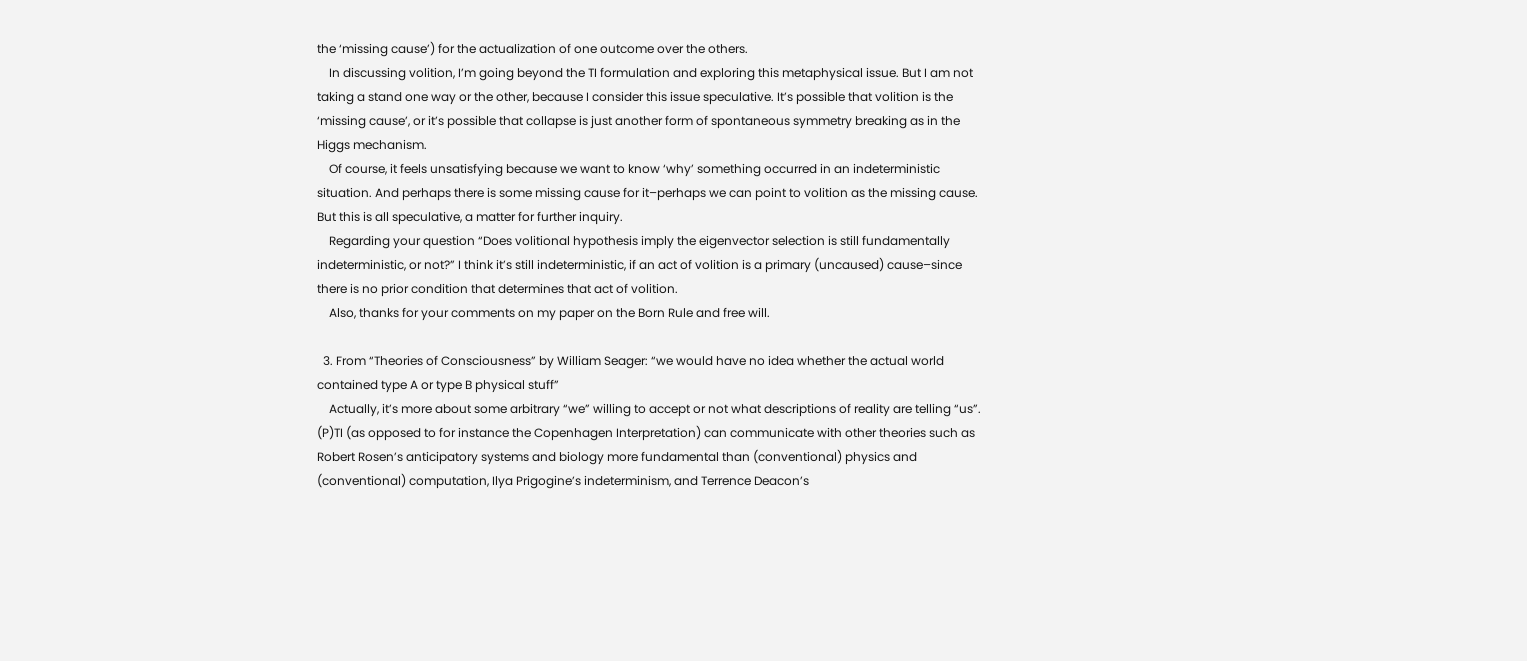the ‘missing cause’) for the actualization of one outcome over the others.
    In discussing volition, I’m going beyond the TI formulation and exploring this metaphysical issue. But I am not taking a stand one way or the other, because I consider this issue speculative. It’s possible that volition is the ‘missing cause’, or it’s possible that collapse is just another form of spontaneous symmetry breaking as in the Higgs mechanism.
    Of course, it feels unsatisfying because we want to know ‘why’ something occurred in an indeterministic situation. And perhaps there is some missing cause for it–perhaps we can point to volition as the missing cause. But this is all speculative, a matter for further inquiry.
    Regarding your question “Does volitional hypothesis imply the eigenvector selection is still fundamentally indeterministic, or not?” I think it’s still indeterministic, if an act of volition is a primary (uncaused) cause–since there is no prior condition that determines that act of volition.
    Also, thanks for your comments on my paper on the Born Rule and free will.

  3. From “Theories of Consciousness” by William Seager: “we would have no idea whether the actual world contained type A or type B physical stuff”
    Actually, it’s more about some arbitrary “we” willing to accept or not what descriptions of reality are telling “us”. (P)TI (as opposed to for instance the Copenhagen Interpretation) can communicate with other theories such as Robert Rosen’s anticipatory systems and biology more fundamental than (conventional) physics and (conventional) computation, Ilya Prigogine’s indeterminism, and Terrence Deacon’s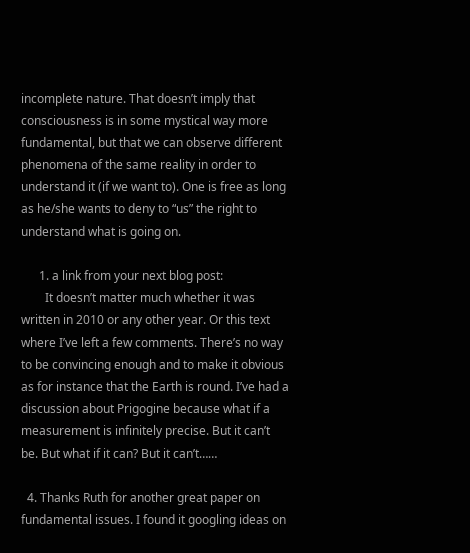incomplete nature. That doesn’t imply that consciousness is in some mystical way more fundamental, but that we can observe different phenomena of the same reality in order to understand it (if we want to). One is free as long as he/she wants to deny to “us” the right to understand what is going on.

      1. a link from your next blog post:
        It doesn’t matter much whether it was written in 2010 or any other year. Or this text where I’ve left a few comments. There’s no way to be convincing enough and to make it obvious as for instance that the Earth is round. I’ve had a discussion about Prigogine because what if a measurement is infinitely precise. But it can’t be. But what if it can? But it can’t……

  4. Thanks Ruth for another great paper on fundamental issues. I found it googling ideas on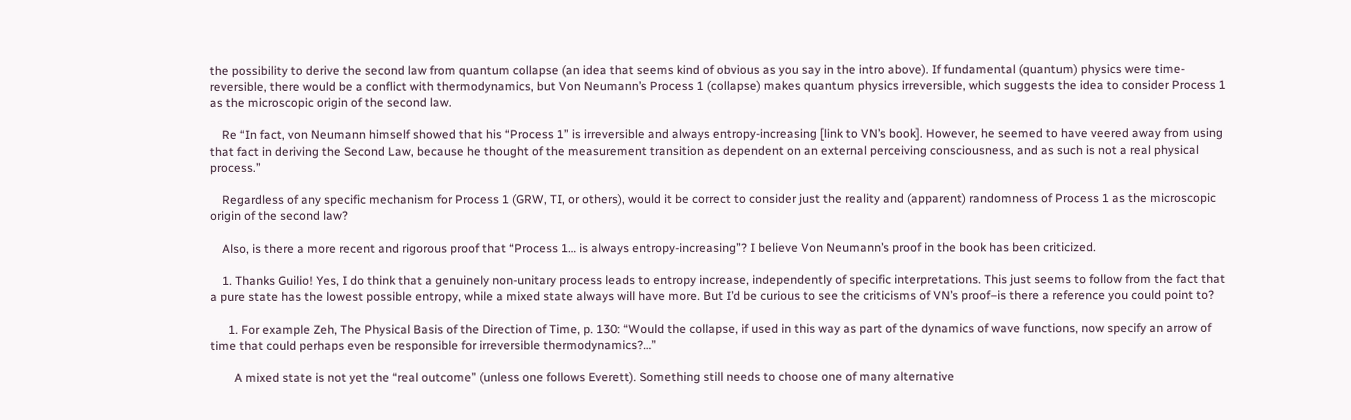the possibility to derive the second law from quantum collapse (an idea that seems kind of obvious as you say in the intro above). If fundamental (quantum) physics were time-reversible, there would be a conflict with thermodynamics, but Von Neumann’s Process 1 (collapse) makes quantum physics irreversible, which suggests the idea to consider Process 1 as the microscopic origin of the second law.

    Re “In fact, von Neumann himself showed that his “Process 1” is irreversible and always entropy-increasing [link to VN’s book]. However, he seemed to have veered away from using that fact in deriving the Second Law, because he thought of the measurement transition as dependent on an external perceiving consciousness, and as such is not a real physical process.”

    Regardless of any specific mechanism for Process 1 (GRW, TI, or others), would it be correct to consider just the reality and (apparent) randomness of Process 1 as the microscopic origin of the second law?

    Also, is there a more recent and rigorous proof that “Process 1… is always entropy-increasing”? I believe Von Neumann’s proof in the book has been criticized.

    1. Thanks Guilio! Yes, I do think that a genuinely non-unitary process leads to entropy increase, independently of specific interpretations. This just seems to follow from the fact that a pure state has the lowest possible entropy, while a mixed state always will have more. But I’d be curious to see the criticisms of VN’s proof–is there a reference you could point to?

      1. For example Zeh, The Physical Basis of the Direction of Time, p. 130: “Would the collapse, if used in this way as part of the dynamics of wave functions, now specify an arrow of time that could perhaps even be responsible for irreversible thermodynamics?…”

        A mixed state is not yet the “real outcome” (unless one follows Everett). Something still needs to choose one of many alternative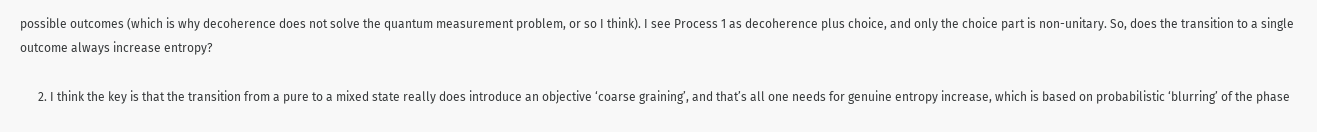possible outcomes (which is why decoherence does not solve the quantum measurement problem, or so I think). I see Process 1 as decoherence plus choice, and only the choice part is non-unitary. So, does the transition to a single outcome always increase entropy?

      2. I think the key is that the transition from a pure to a mixed state really does introduce an objective ‘coarse graining’, and that’s all one needs for genuine entropy increase, which is based on probabilistic ‘blurring’ of the phase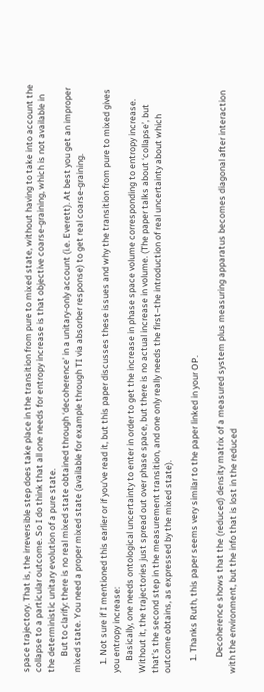space trajectory. That is, the irreversible step does take place in the transition from pure to mixed state, without having to take into account the collapse to a particular outcome. So I do think that all one needs for entropy increase is that objective coarse-graining, which is not available in the deterministic unitary evolution of a pure state.
        But to clarify: there is no real mixed state obtained through ‘decoherence’ in a unitary-only account (i.e. Everett). At best you get an improper mixed state. You need a proper mixed state (available for example through TI via absorber response) to get real coarse-graining.

    1. Not sure if I mentioned this earlier or if you’ve read it, but this paper discusses these issues and why the transition from pure to mixed gives you entropy increase:
      Basically, one needs ontological uncertainty to enter in order to get the increase in phase space volume corresponding to entropy increase. Without it, the trajectories just spread out over phase space, but there is no actual increase in volume. (The paper talks about ‘collapse’, but that’s the second step in the measurement transition, and one only really needs the first–the introduction of real uncertainty about which outcome obtains, as expressed by the mixed state).

      1. Thanks Ruth, this paper seems very similar to the paper linked in your OP.

        Decoherence shows that the (reduced) density matrix of a measured system plus measuring apparatus becomes diagonal after interaction with the environment, but the info that is lost in the reduced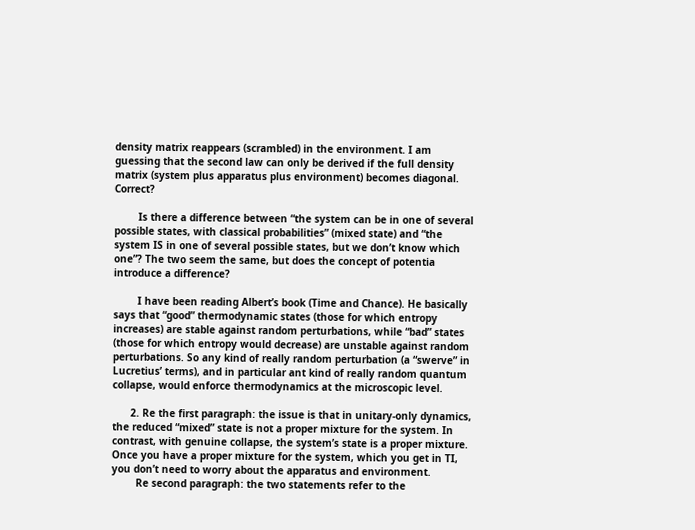density matrix reappears (scrambled) in the environment. I am guessing that the second law can only be derived if the full density matrix (system plus apparatus plus environment) becomes diagonal. Correct?

        Is there a difference between “the system can be in one of several possible states, with classical probabilities” (mixed state) and “the system IS in one of several possible states, but we don’t know which one”? The two seem the same, but does the concept of potentia introduce a difference?

        I have been reading Albert’s book (Time and Chance). He basically says that “good” thermodynamic states (those for which entropy increases) are stable against random perturbations, while “bad” states (those for which entropy would decrease) are unstable against random perturbations. So any kind of really random perturbation (a “swerve” in Lucretius’ terms), and in particular ant kind of really random quantum collapse, would enforce thermodynamics at the microscopic level.

      2. Re the first paragraph: the issue is that in unitary-only dynamics, the reduced “mixed” state is not a proper mixture for the system. In contrast, with genuine collapse, the system’s state is a proper mixture. Once you have a proper mixture for the system, which you get in TI, you don’t need to worry about the apparatus and environment.
        Re second paragraph: the two statements refer to the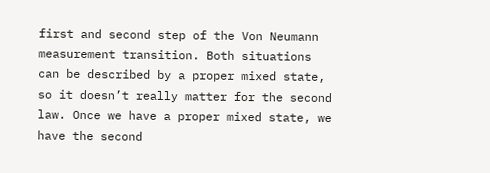first and second step of the Von Neumann measurement transition. Both situations can be described by a proper mixed state, so it doesn’t really matter for the second law. Once we have a proper mixed state, we have the second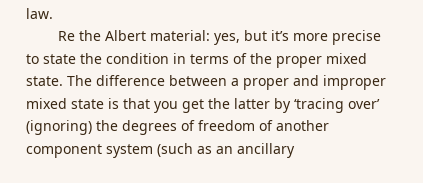law.
        Re the Albert material: yes, but it’s more precise to state the condition in terms of the proper mixed state. The difference between a proper and improper mixed state is that you get the latter by ‘tracing over’ (ignoring) the degrees of freedom of another component system (such as an ancillary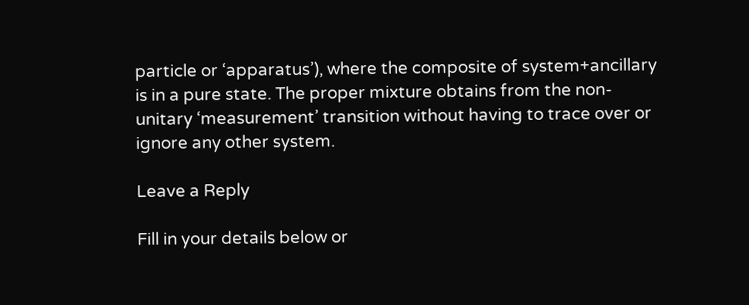particle or ‘apparatus’), where the composite of system+ancillary is in a pure state. The proper mixture obtains from the non-unitary ‘measurement’ transition without having to trace over or ignore any other system.

Leave a Reply

Fill in your details below or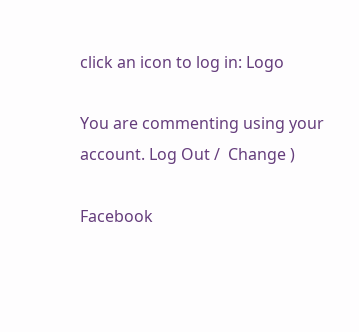click an icon to log in: Logo

You are commenting using your account. Log Out /  Change )

Facebook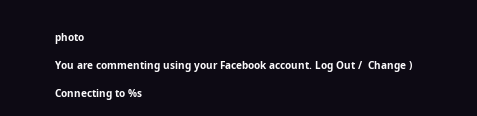photo

You are commenting using your Facebook account. Log Out /  Change )

Connecting to %s